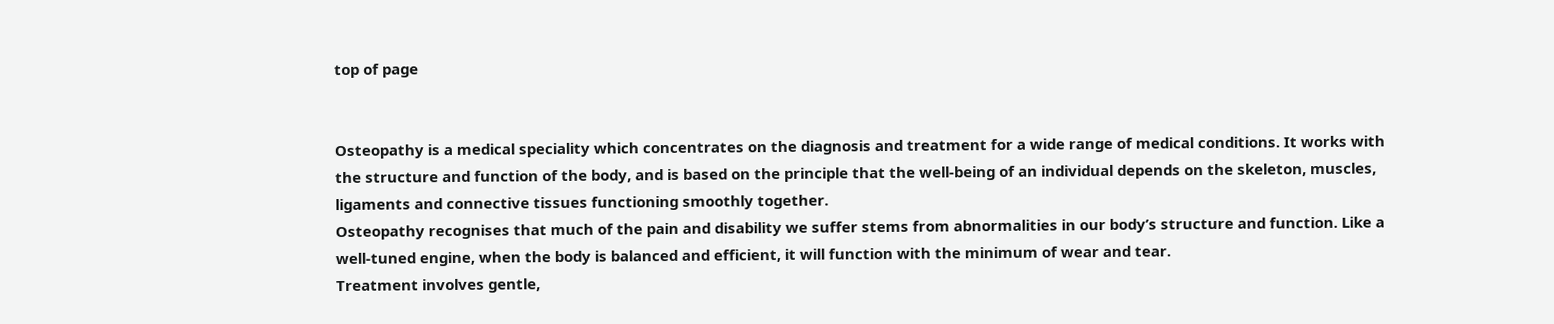top of page


Osteopathy is a medical speciality which concentrates on the diagnosis and treatment for a wide range of medical conditions. It works with the structure and function of the body, and is based on the principle that the well-being of an individual depends on the skeleton, muscles, ligaments and connective tissues functioning smoothly together.
Osteopathy recognises that much of the pain and disability we suffer stems from abnormalities in our body’s structure and function. Like a well-tuned engine, when the body is balanced and efficient, it will function with the minimum of wear and tear.
Treatment involves gentle,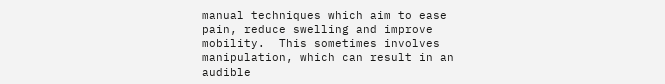manual techniques which aim to ease pain, reduce swelling and improve mobility.  This sometimes involves manipulation, which can result in an audible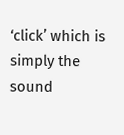‘click’ which is simply the sound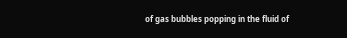of gas bubbles popping in the fluid of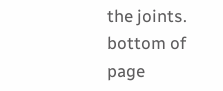the joints.
bottom of page